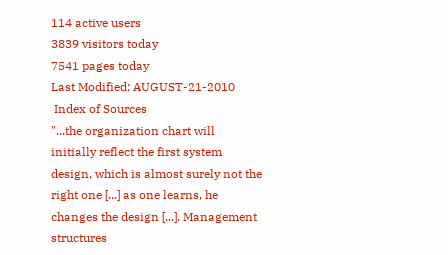114 active users
3839 visitors today
7541 pages today
Last Modified: AUGUST-21-2010
 Index of Sources
"...the organization chart will initially reflect the first system design, which is almost surely not the right one [...] as one learns, he changes the design [...]. Management structures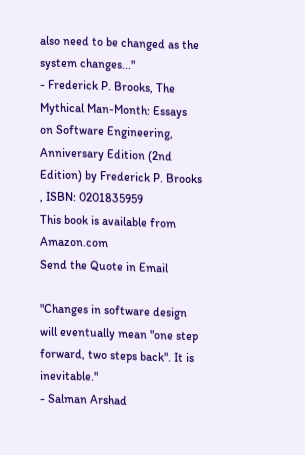also need to be changed as the system changes..."
- Frederick P. Brooks, The Mythical Man-Month: Essays on Software Engineering, Anniversary Edition (2nd Edition) by Frederick P. Brooks , ISBN: 0201835959
This book is available from Amazon.com
Send the Quote in Email

"Changes in software design will eventually mean "one step forward, two steps back". It is inevitable."
- Salman Arshad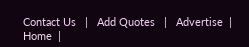Contact Us   |   Add Quotes   |   Advertise  |   Home  |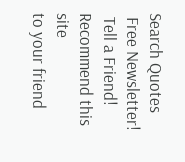Search Quotes
 Free Newsletter!
 Tell a Friend!
Recommend this site
to your friend